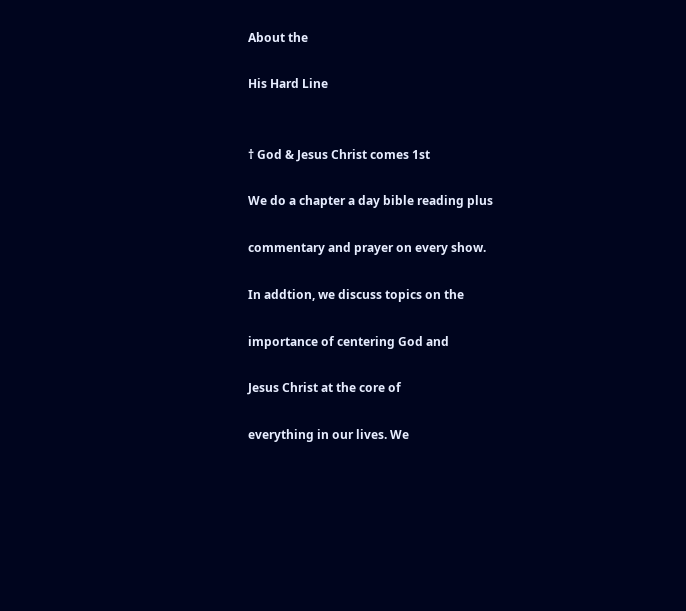About the

His Hard Line


† God & Jesus Christ comes 1st

We do a chapter a day bible reading plus

commentary and prayer on every show.

In addtion, we discuss topics on the

importance of centering God and

Jesus Christ at the core of

everything in our lives. We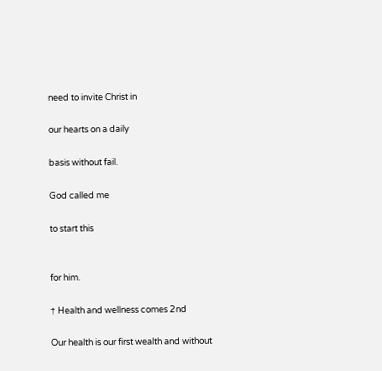need to invite Christ in

our hearts on a daily

basis without fail.

God called me

to start this


for him.

† Health and wellness comes 2nd

Our health is our first wealth and without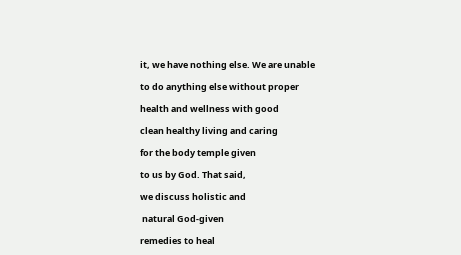it, we have nothing else. We are unable

to do anything else without proper

health and wellness with good

clean healthy living and caring

for the body temple given

to us by God. That said,

we discuss holistic and

 natural God-given

remedies to heal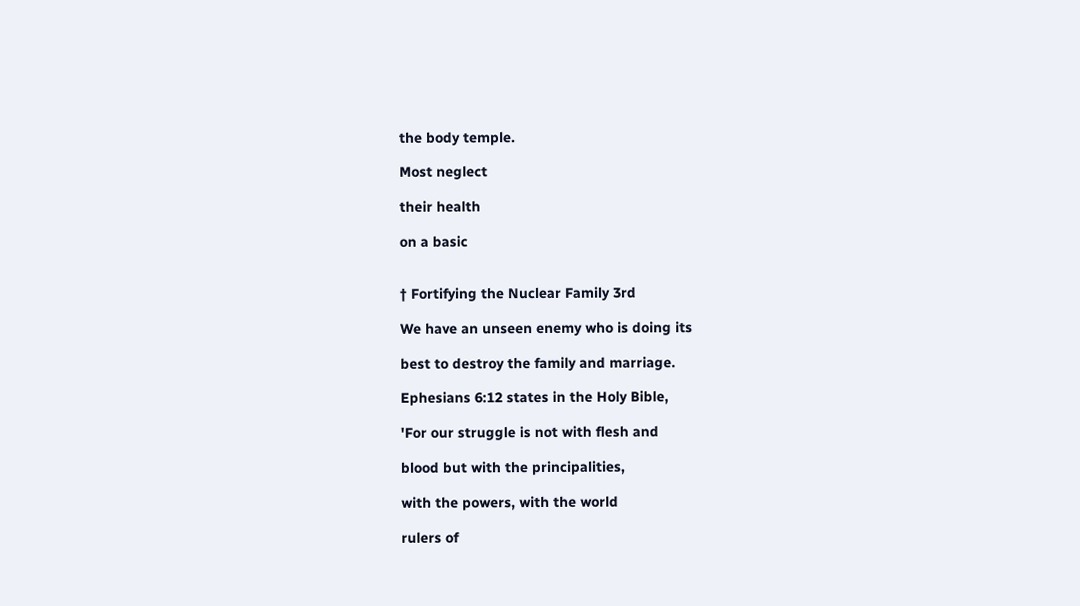the body temple.

Most neglect

their health

on a basic


† Fortifying the Nuclear Family 3rd

We have an unseen enemy who is doing its

best to destroy the family and marriage.

Ephesians 6:12 states in the Holy Bible,

'For our struggle is not with flesh and

blood but with the principalities,

with the powers, with the world

rulers of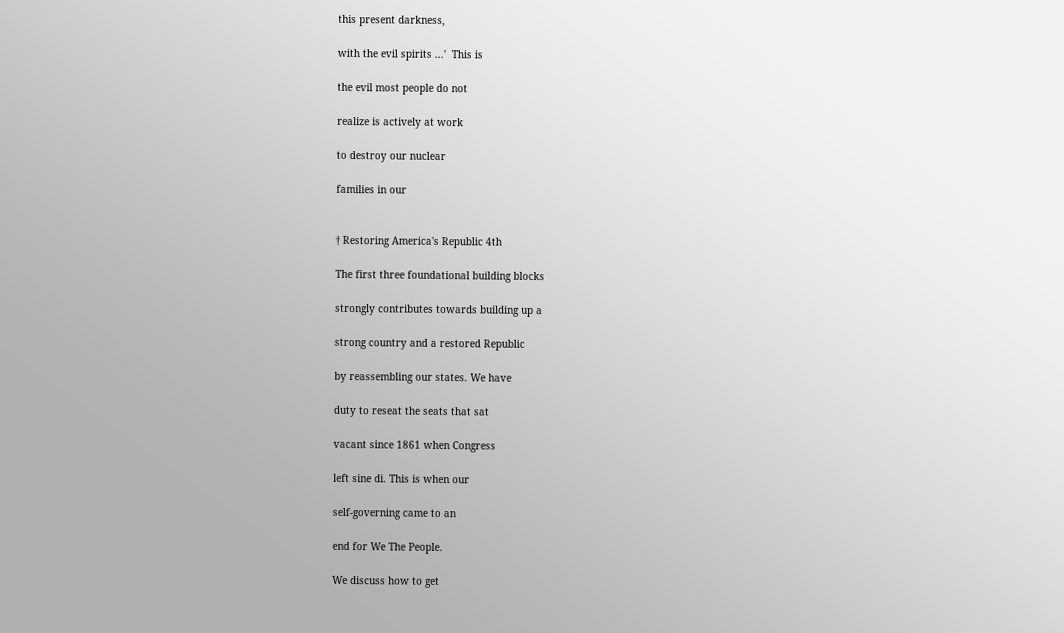this present darkness,

with the evil spirits ...'  This is

the evil most people do not

realize is actively at work

to destroy our nuclear

families in our


† Restoring America's Republic 4th

The first three foundational building blocks

strongly contributes towards building up a

strong country and a restored Republic

by reassembling our states. We have

duty to reseat the seats that sat

vacant since 1861 when Congress

left sine di. This is when our

self-governing came to an

end for We The People.

We discuss how to get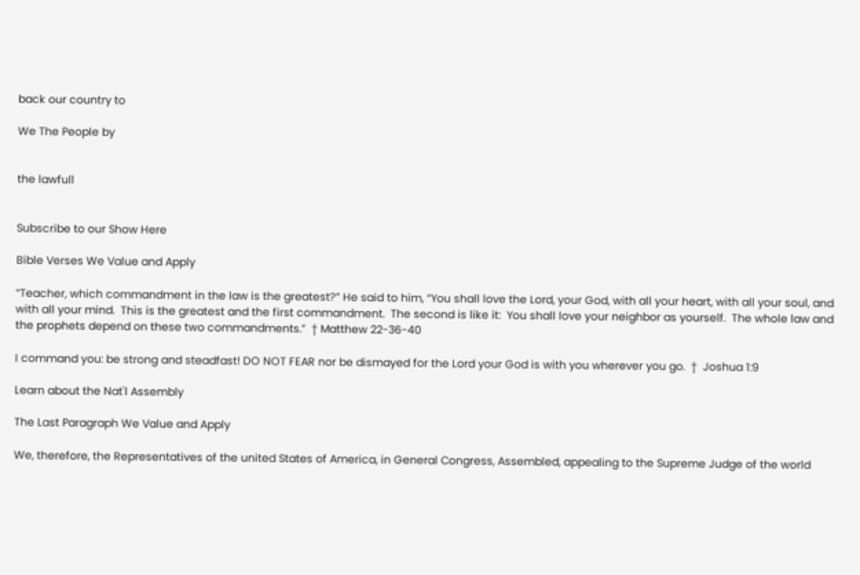back our country to

We The People by


the lawfull


Subscribe to our Show Here

Bible Verses We Value and Apply

“Teacher, which commandment in the law is the greatest?” He said to him, “You shall love the Lord, your God, with all your heart, with all your soul, and with all your mind.  This is the greatest and the first commandment.  The second is like it:  You shall love your neighbor as yourself.  The whole law and the prophets depend on these two commandments.”  † Matthew 22-36-40

I command you: be strong and steadfast! DO NOT FEAR nor be dismayed for the Lord your God is with you wherever you go.  †  Joshua 1:9

Learn about the Nat'l Assembly

The Last Paragraph We Value and Apply

We, therefore, the Representatives of the united States of America, in General Congress, Assembled, appealing to the Supreme Judge of the world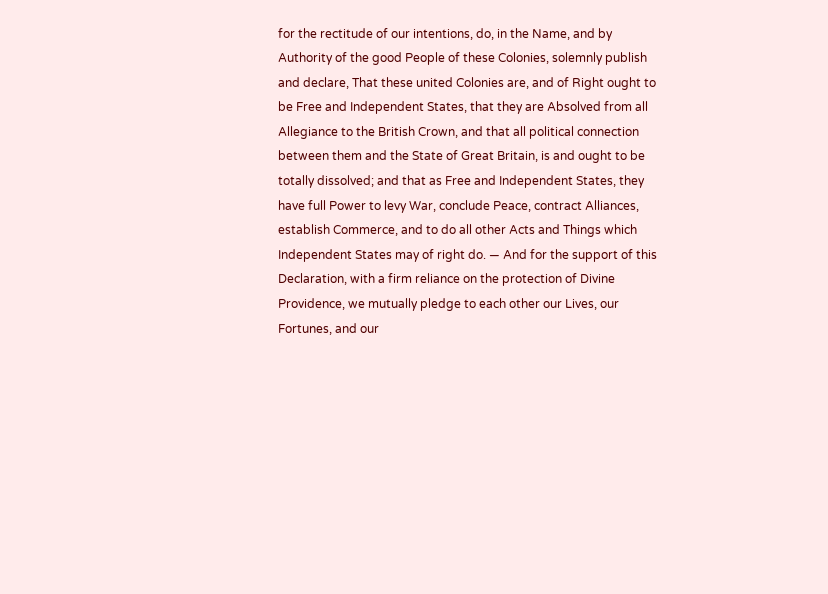for the rectitude of our intentions, do, in the Name, and by Authority of the good People of these Colonies, solemnly publish and declare, That these united Colonies are, and of Right ought to be Free and Independent States, that they are Absolved from all Allegiance to the British Crown, and that all political connection between them and the State of Great Britain, is and ought to be totally dissolved; and that as Free and Independent States, they have full Power to levy War, conclude Peace, contract Alliances, establish Commerce, and to do all other Acts and Things which Independent States may of right do. — And for the support of this Declaration, with a firm reliance on the protection of Divine Providence, we mutually pledge to each other our Lives, our Fortunes, and our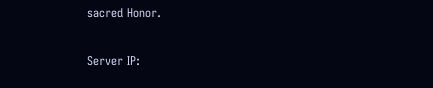sacred Honor.

Server IP: